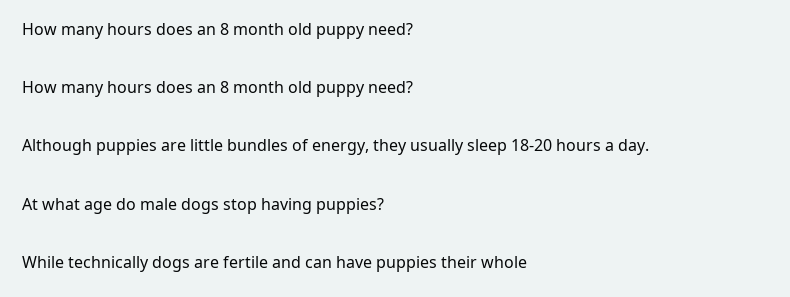How many hours does an 8 month old puppy need?

How many hours does an 8 month old puppy need?

Although puppies are little bundles of energy, they usually sleep 18-20 hours a day.

At what age do male dogs stop having puppies?

While technically dogs are fertile and can have puppies their whole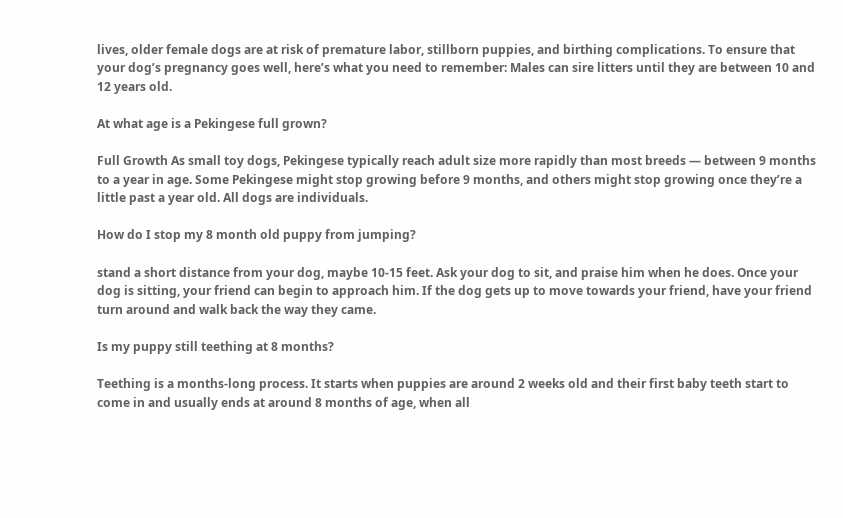lives, older female dogs are at risk of premature labor, stillborn puppies, and birthing complications. To ensure that your dog’s pregnancy goes well, here’s what you need to remember: Males can sire litters until they are between 10 and 12 years old.

At what age is a Pekingese full grown?

Full Growth As small toy dogs, Pekingese typically reach adult size more rapidly than most breeds — between 9 months to a year in age. Some Pekingese might stop growing before 9 months, and others might stop growing once they’re a little past a year old. All dogs are individuals.

How do I stop my 8 month old puppy from jumping?

stand a short distance from your dog, maybe 10-15 feet. Ask your dog to sit, and praise him when he does. Once your dog is sitting, your friend can begin to approach him. If the dog gets up to move towards your friend, have your friend turn around and walk back the way they came.

Is my puppy still teething at 8 months?

Teething is a months-long process. It starts when puppies are around 2 weeks old and their first baby teeth start to come in and usually ends at around 8 months of age, when all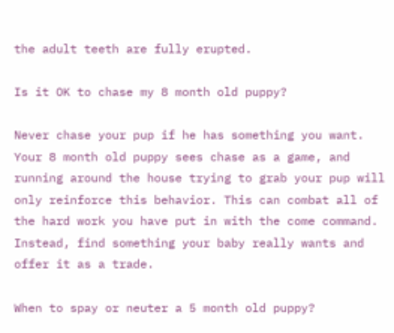the adult teeth are fully erupted.

Is it OK to chase my 8 month old puppy?

Never chase your pup if he has something you want. Your 8 month old puppy sees chase as a game, and running around the house trying to grab your pup will only reinforce this behavior. This can combat all of the hard work you have put in with the come command. Instead, find something your baby really wants and offer it as a trade.

When to spay or neuter a 5 month old puppy?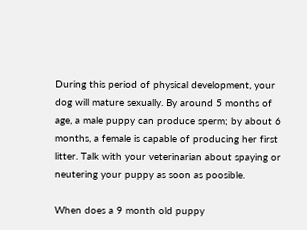During this period of physical development, your dog will mature sexually. By around 5 months of age, a male puppy can produce sperm; by about 6 months, a female is capable of producing her first litter. Talk with your veterinarian about spaying or neutering your puppy as soon as poosible.

When does a 9 month old puppy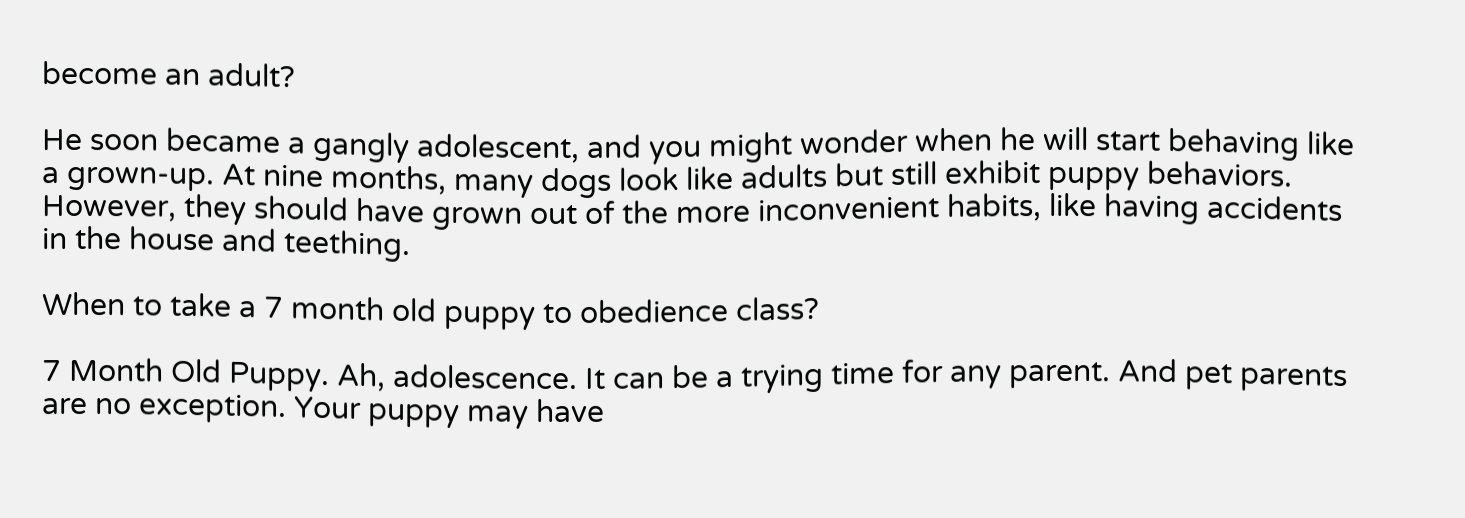become an adult?

He soon became a gangly adolescent, and you might wonder when he will start behaving like a grown-up. At nine months, many dogs look like adults but still exhibit puppy behaviors. However, they should have grown out of the more inconvenient habits, like having accidents in the house and teething.

When to take a 7 month old puppy to obedience class?

7 Month Old Puppy. Ah, adolescence. It can be a trying time for any parent. And pet parents are no exception. Your puppy may have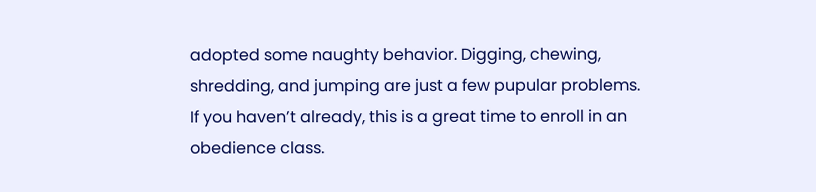adopted some naughty behavior. Digging, chewing, shredding, and jumping are just a few pupular problems. If you haven’t already, this is a great time to enroll in an obedience class.